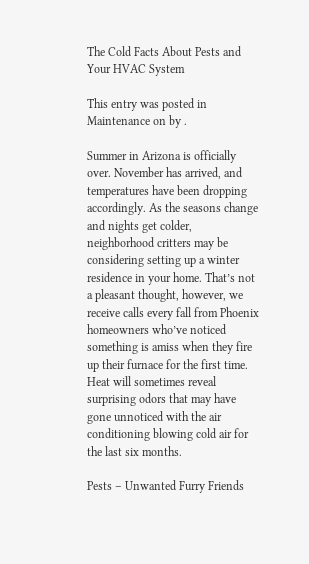The Cold Facts About Pests and Your HVAC System

This entry was posted in Maintenance on by .

Summer in Arizona is officially over. November has arrived, and temperatures have been dropping accordingly. As the seasons change and nights get colder, neighborhood critters may be considering setting up a winter residence in your home. That’s not a pleasant thought, however, we receive calls every fall from Phoenix homeowners who’ve noticed something is amiss when they fire up their furnace for the first time. Heat will sometimes reveal surprising odors that may have gone unnoticed with the air conditioning blowing cold air for the last six months.

Pests – Unwanted Furry Friends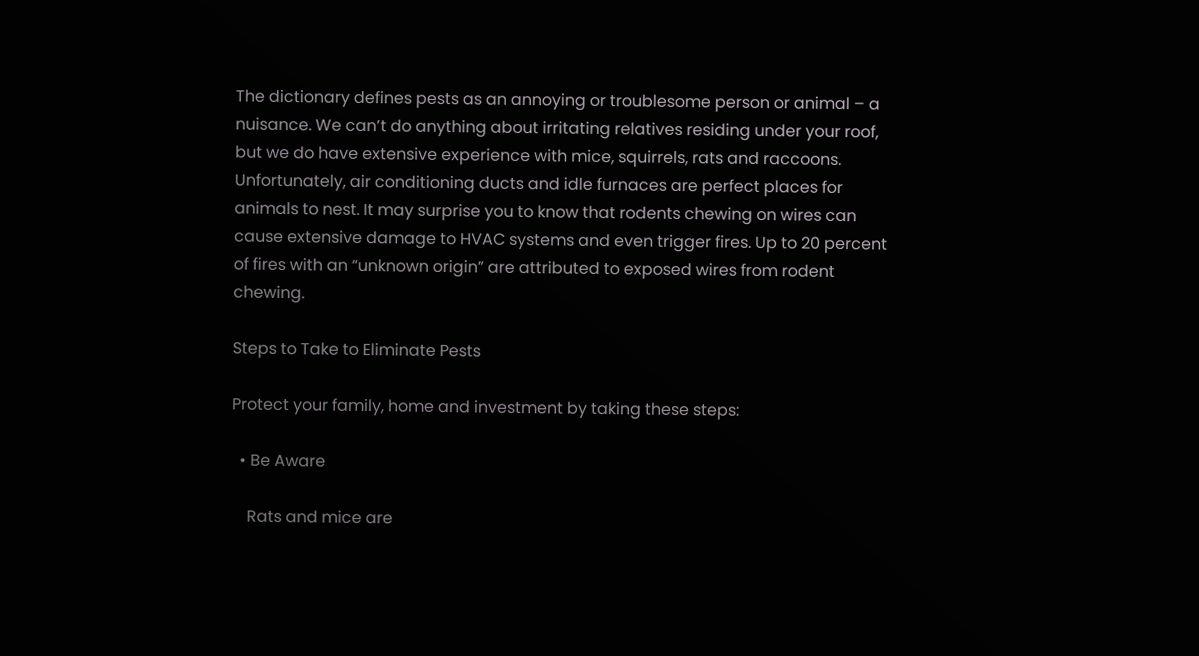The dictionary defines pests as an annoying or troublesome person or animal – a nuisance. We can’t do anything about irritating relatives residing under your roof, but we do have extensive experience with mice, squirrels, rats and raccoons. Unfortunately, air conditioning ducts and idle furnaces are perfect places for animals to nest. It may surprise you to know that rodents chewing on wires can cause extensive damage to HVAC systems and even trigger fires. Up to 20 percent of fires with an “unknown origin” are attributed to exposed wires from rodent chewing.

Steps to Take to Eliminate Pests

Protect your family, home and investment by taking these steps:

  • Be Aware

    Rats and mice are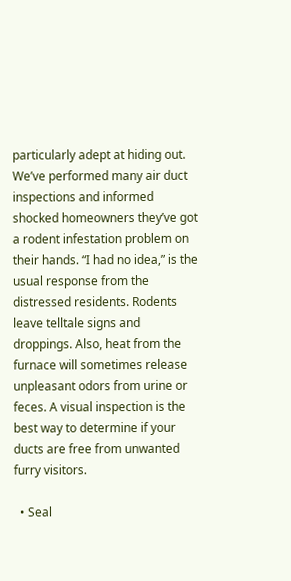particularly adept at hiding out. We’ve performed many air duct inspections and informed shocked homeowners they’ve got a rodent infestation problem on their hands. “I had no idea,” is the usual response from the distressed residents. Rodents leave telltale signs and droppings. Also, heat from the furnace will sometimes release unpleasant odors from urine or feces. A visual inspection is the best way to determine if your ducts are free from unwanted furry visitors.

  • Seal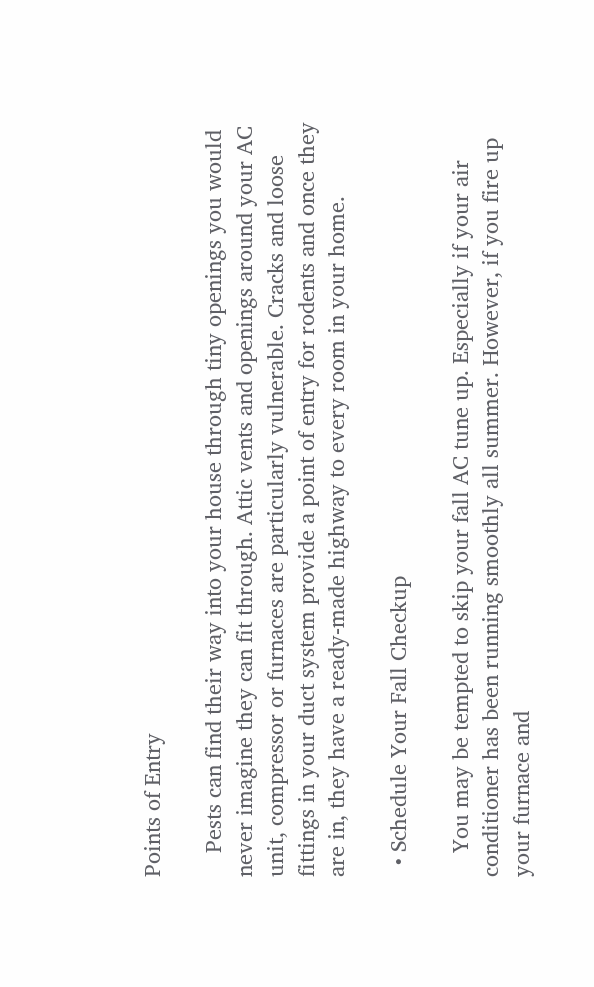Points of Entry

    Pests can find their way into your house through tiny openings you would never imagine they can fit through. Attic vents and openings around your AC unit, compressor or furnaces are particularly vulnerable. Cracks and loose fittings in your duct system provide a point of entry for rodents and once they are in, they have a ready-made highway to every room in your home.

  • Schedule Your Fall Checkup

    You may be tempted to skip your fall AC tune up. Especially if your air conditioner has been running smoothly all summer. However, if you fire up your furnace and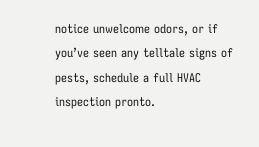notice unwelcome odors, or if you’ve seen any telltale signs of pests, schedule a full HVAC inspection pronto.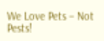We Love Pets – Not Pests!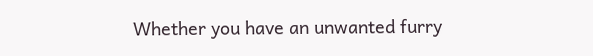Whether you have an unwanted furry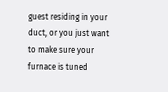guest residing in your duct, or you just want to make sure your furnace is tuned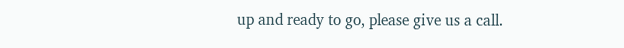up and ready to go, please give us a call.